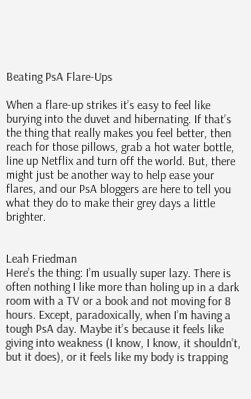Beating PsA Flare-Ups

When a flare-up strikes it’s easy to feel like burying into the duvet and hibernating. If that’s the thing that really makes you feel better, then reach for those pillows, grab a hot water bottle, line up Netflix and turn off the world. But, there might just be another way to help ease your flares, and our PsA bloggers are here to tell you what they do to make their grey days a little brighter.


Leah Friedman
Here’s the thing: I’m usually super lazy. There is often nothing I like more than holing up in a dark room with a TV or a book and not moving for 8 hours. Except, paradoxically, when I’m having a tough PsA day. Maybe it’s because it feels like giving into weakness (I know, I know, it shouldn’t, but it does), or it feels like my body is trapping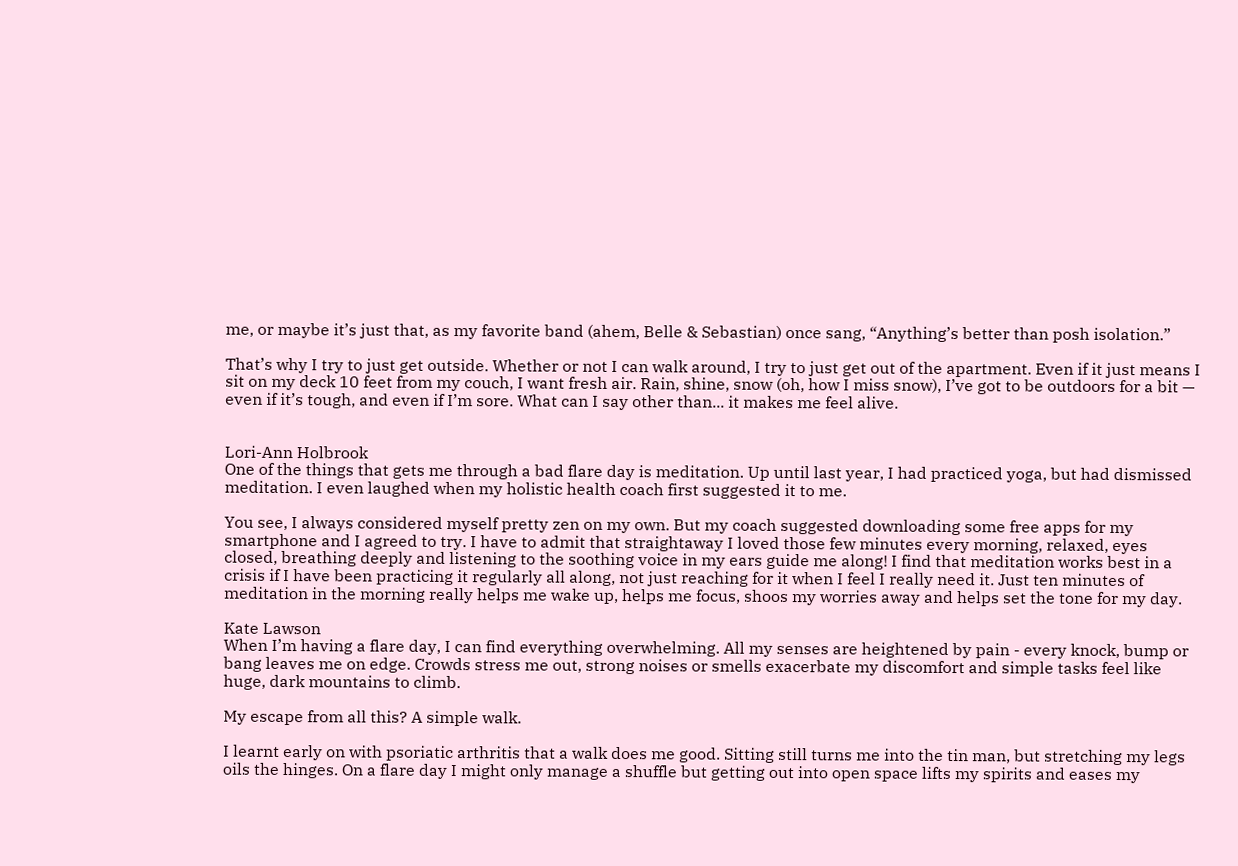me, or maybe it’s just that, as my favorite band (ahem, Belle & Sebastian) once sang, “Anything’s better than posh isolation.”

That’s why I try to just get outside. Whether or not I can walk around, I try to just get out of the apartment. Even if it just means I sit on my deck 10 feet from my couch, I want fresh air. Rain, shine, snow (oh, how I miss snow), I’ve got to be outdoors for a bit — even if it’s tough, and even if I’m sore. What can I say other than... it makes me feel alive.


Lori-Ann Holbrook
One of the things that gets me through a bad flare day is meditation. Up until last year, I had practiced yoga, but had dismissed meditation. I even laughed when my holistic health coach first suggested it to me.

You see, I always considered myself pretty zen on my own. But my coach suggested downloading some free apps for my smartphone and I agreed to try. I have to admit that straightaway I loved those few minutes every morning, relaxed, eyes closed, breathing deeply and listening to the soothing voice in my ears guide me along! I find that meditation works best in a crisis if I have been practicing it regularly all along, not just reaching for it when I feel I really need it. Just ten minutes of meditation in the morning really helps me wake up, helps me focus, shoos my worries away and helps set the tone for my day.

Kate Lawson
When I’m having a flare day, I can find everything overwhelming. All my senses are heightened by pain - every knock, bump or bang leaves me on edge. Crowds stress me out, strong noises or smells exacerbate my discomfort and simple tasks feel like huge, dark mountains to climb.

My escape from all this? A simple walk.

I learnt early on with psoriatic arthritis that a walk does me good. Sitting still turns me into the tin man, but stretching my legs oils the hinges. On a flare day I might only manage a shuffle but getting out into open space lifts my spirits and eases my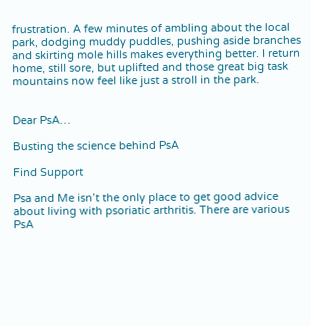frustration. A few minutes of ambling about the local park, dodging muddy puddles, pushing aside branches and skirting mole hills makes everything better. I return home, still sore, but uplifted and those great big task mountains now feel like just a stroll in the park.


Dear PsA…

Busting the science behind PsA

Find Support

Psa and Me isn’t the only place to get good advice about living with psoriatic arthritis. There are various PsA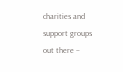charities and support groups out there –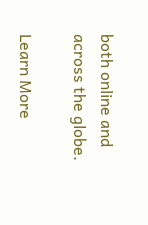both online and across the globe.

Learn More